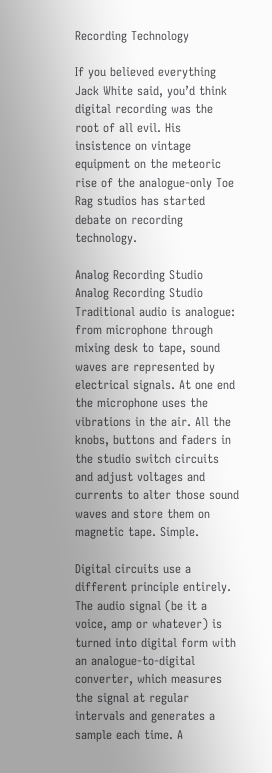Recording Technology

If you believed everything Jack White said, you’d think digital recording was the root of all evil. His insistence on vintage equipment on the meteoric rise of the analogue-only Toe Rag studios has started debate on recording technology.

Analog Recording Studio
Analog Recording Studio
Traditional audio is analogue: from microphone through mixing desk to tape, sound waves are represented by electrical signals. At one end the microphone uses the vibrations in the air. All the knobs, buttons and faders in the studio switch circuits and adjust voltages and currents to alter those sound waves and store them on magnetic tape. Simple.

Digital circuits use a different principle entirely. The audio signal (be it a voice, amp or whatever) is turned into digital form with an analogue-to-digital converter, which measures the signal at regular intervals and generates a sample each time. A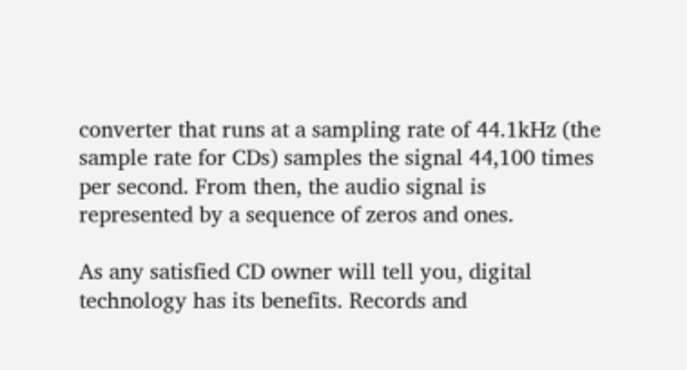converter that runs at a sampling rate of 44.1kHz (the sample rate for CDs) samples the signal 44,100 times per second. From then, the audio signal is represented by a sequence of zeros and ones.

As any satisfied CD owner will tell you, digital technology has its benefits. Records and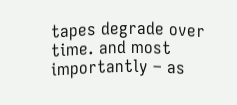tapes degrade over time. and most importantly – as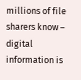millions of file sharers know – digital information is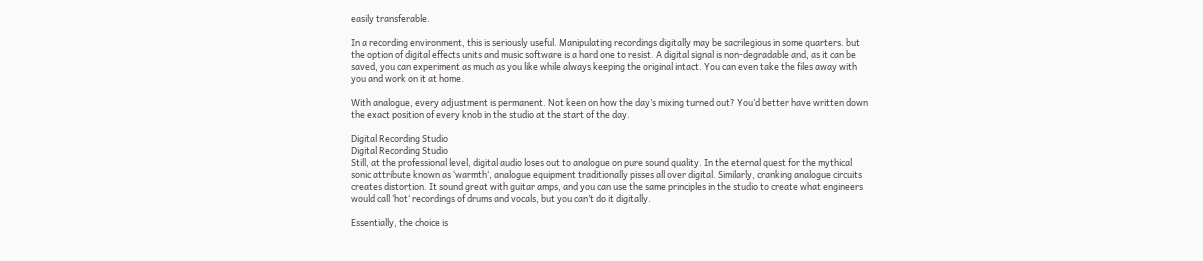easily transferable.

In a recording environment, this is seriously useful. Manipulating recordings digitally may be sacrilegious in some quarters. but the option of digital effects units and music software is a hard one to resist. A digital signal is non-degradable and, as it can be saved, you can experiment as much as you like while always keeping the original intact. You can even take the files away with you and work on it at home.

With analogue, every adjustment is permanent. Not keen on how the day’s mixing turned out? You’d better have written down the exact position of every knob in the studio at the start of the day.

Digital Recording Studio
Digital Recording Studio
Still, at the professional level, digital audio loses out to analogue on pure sound quality. In the eternal quest for the mythical sonic attribute known as ‘warmth‘, analogue equipment traditionally pisses all over digital. Similarly, cranking analogue circuits creates distortion. It sound great with guitar amps, and you can use the same principles in the studio to create what engineers would call ‘hot‘ recordings of drums and vocals, but you can’t do it digitally.

Essentially, the choice is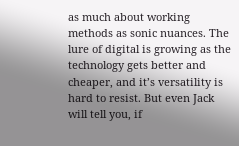as much about working methods as sonic nuances. The lure of digital is growing as the technology gets better and cheaper, and it’s versatility is hard to resist. But even Jack will tell you, if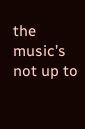the music’s not up to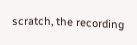scratch, the recording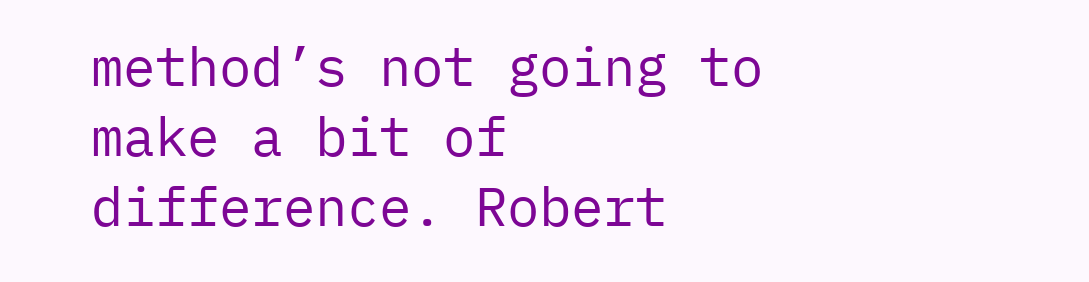method’s not going to make a bit of difference. Robert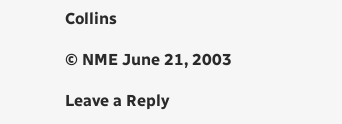Collins

© NME June 21, 2003

Leave a Reply